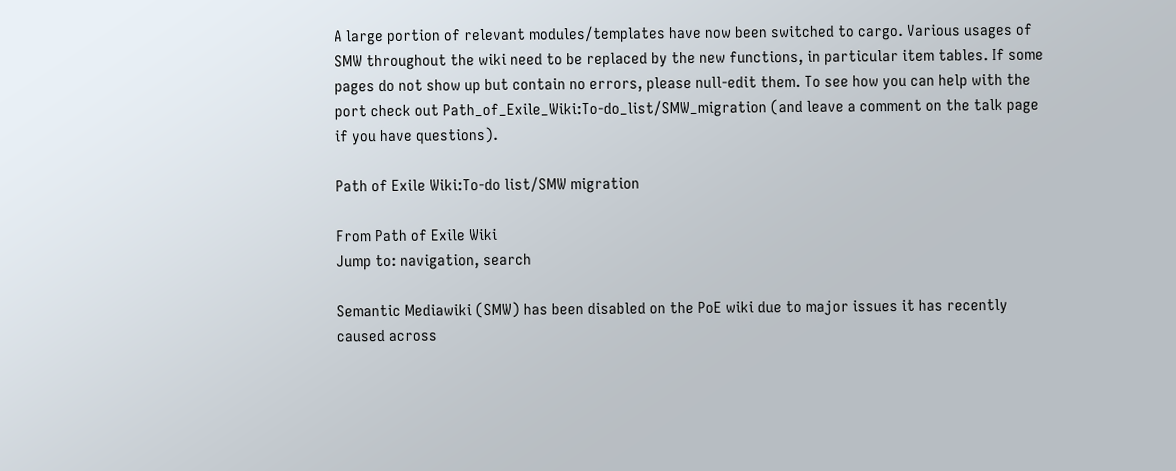A large portion of relevant modules/templates have now been switched to cargo. Various usages of SMW throughout the wiki need to be replaced by the new functions, in particular item tables. If some pages do not show up but contain no errors, please null-edit them. To see how you can help with the port check out Path_of_Exile_Wiki:To-do_list/SMW_migration (and leave a comment on the talk page if you have questions).

Path of Exile Wiki:To-do list/SMW migration

From Path of Exile Wiki
Jump to: navigation, search

Semantic Mediawiki (SMW) has been disabled on the PoE wiki due to major issues it has recently caused across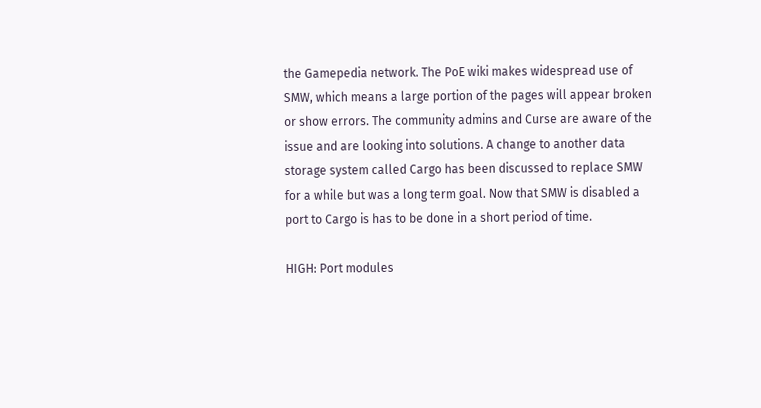the Gamepedia network. The PoE wiki makes widespread use of SMW, which means a large portion of the pages will appear broken or show errors. The community admins and Curse are aware of the issue and are looking into solutions. A change to another data storage system called Cargo has been discussed to replace SMW for a while but was a long term goal. Now that SMW is disabled a port to Cargo is has to be done in a short period of time.

HIGH: Port modules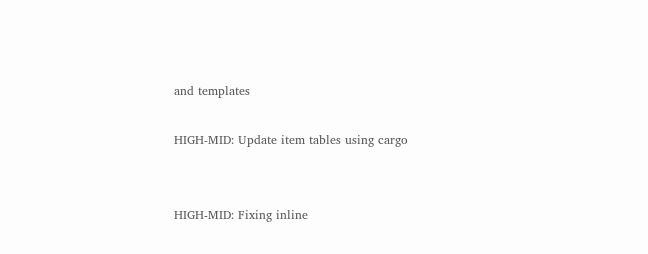and templates

HIGH-MID: Update item tables using cargo


HIGH-MID: Fixing inline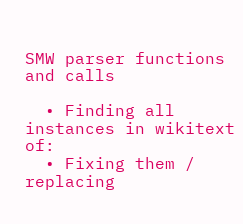SMW parser functions and calls

  • Finding all instances in wikitext of:
  • Fixing them / replacing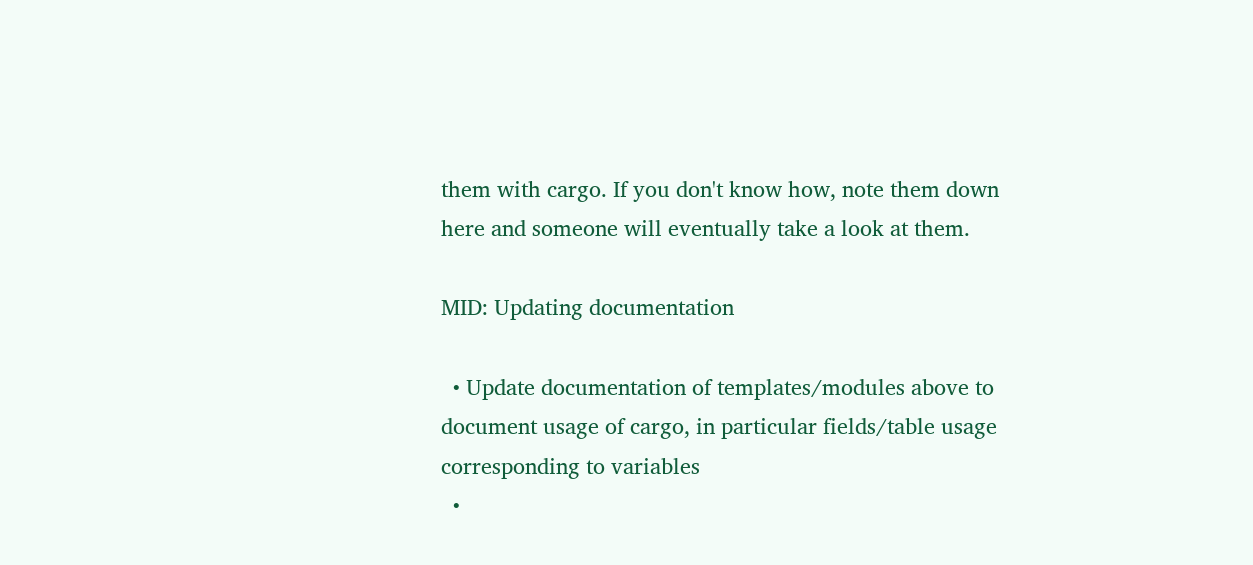them with cargo. If you don't know how, note them down here and someone will eventually take a look at them.

MID: Updating documentation

  • Update documentation of templates/modules above to document usage of cargo, in particular fields/table usage corresponding to variables
  •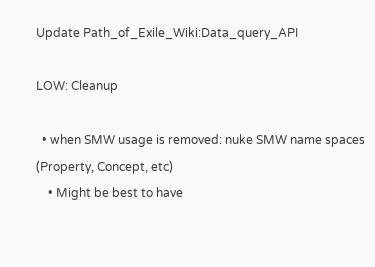Update Path_of_Exile_Wiki:Data_query_API

LOW: Cleanup

  • when SMW usage is removed: nuke SMW name spaces (Property, Concept, etc)
    • Might be best to have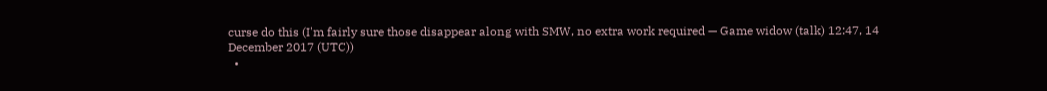curse do this (I'm fairly sure those disappear along with SMW, no extra work required — Game widow (talk) 12:47, 14 December 2017 (UTC))
  •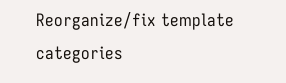Reorganize/fix template categories